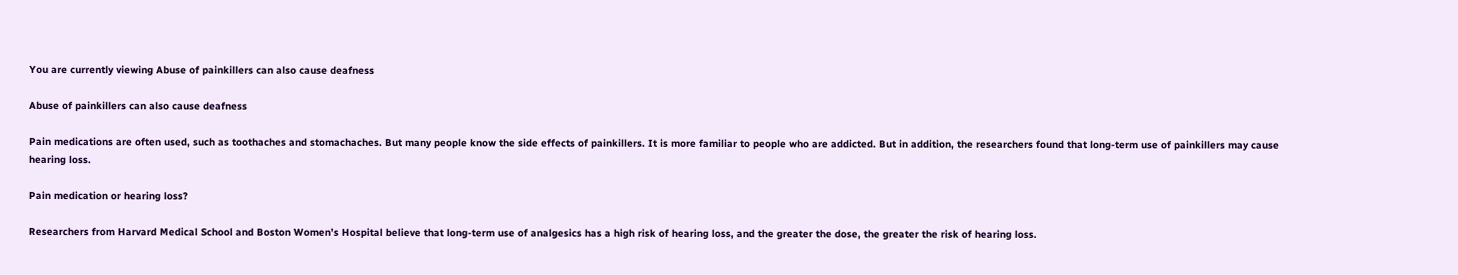You are currently viewing Abuse of painkillers can also cause deafness

Abuse of painkillers can also cause deafness

Pain medications are often used, such as toothaches and stomachaches. But many people know the side effects of painkillers. It is more familiar to people who are addicted. But in addition, the researchers found that long-term use of painkillers may cause hearing loss.

Pain medication or hearing loss?

Researchers from Harvard Medical School and Boston Women’s Hospital believe that long-term use of analgesics has a high risk of hearing loss, and the greater the dose, the greater the risk of hearing loss.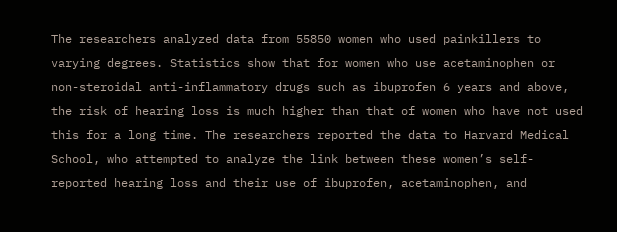The researchers analyzed data from 55850 women who used painkillers to varying degrees. Statistics show that for women who use acetaminophen or non-steroidal anti-inflammatory drugs such as ibuprofen 6 years and above, the risk of hearing loss is much higher than that of women who have not used this for a long time. The researchers reported the data to Harvard Medical School, who attempted to analyze the link between these women’s self-reported hearing loss and their use of ibuprofen, acetaminophen, and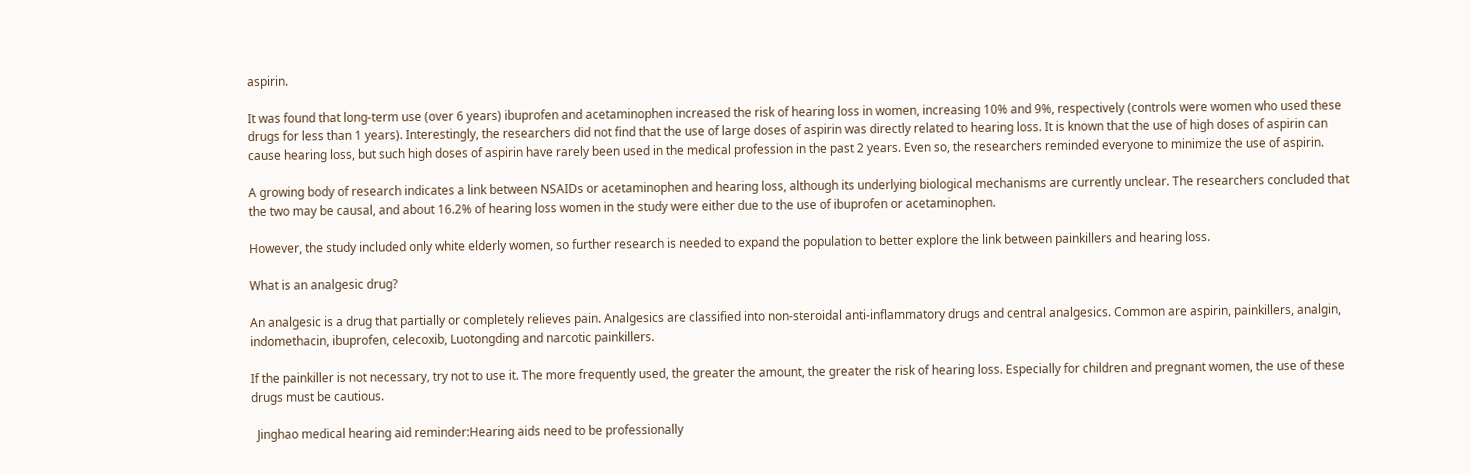aspirin.

It was found that long-term use (over 6 years) ibuprofen and acetaminophen increased the risk of hearing loss in women, increasing 10% and 9%, respectively (controls were women who used these drugs for less than 1 years). Interestingly, the researchers did not find that the use of large doses of aspirin was directly related to hearing loss. It is known that the use of high doses of aspirin can cause hearing loss, but such high doses of aspirin have rarely been used in the medical profession in the past 2 years. Even so, the researchers reminded everyone to minimize the use of aspirin.

A growing body of research indicates a link between NSAIDs or acetaminophen and hearing loss, although its underlying biological mechanisms are currently unclear. The researchers concluded that the two may be causal, and about 16.2% of hearing loss women in the study were either due to the use of ibuprofen or acetaminophen.

However, the study included only white elderly women, so further research is needed to expand the population to better explore the link between painkillers and hearing loss.

What is an analgesic drug?

An analgesic is a drug that partially or completely relieves pain. Analgesics are classified into non-steroidal anti-inflammatory drugs and central analgesics. Common are aspirin, painkillers, analgin, indomethacin, ibuprofen, celecoxib, Luotongding and narcotic painkillers.

If the painkiller is not necessary, try not to use it. The more frequently used, the greater the amount, the greater the risk of hearing loss. Especially for children and pregnant women, the use of these drugs must be cautious.

  Jinghao medical hearing aid reminder:Hearing aids need to be professionally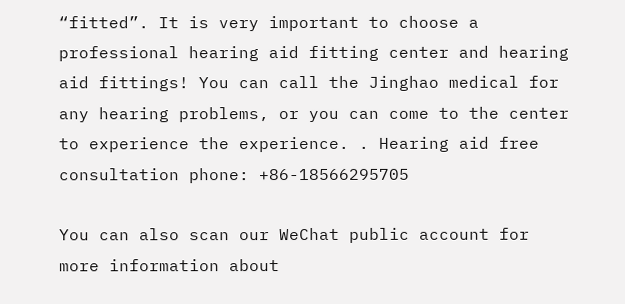“fitted”. It is very important to choose a professional hearing aid fitting center and hearing aid fittings! You can call the Jinghao medical for any hearing problems, or you can come to the center to experience the experience. . Hearing aid free consultation phone: +86-18566295705

You can also scan our WeChat public account for more information about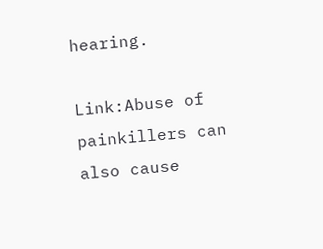hearing.

Link:Abuse of painkillers can also cause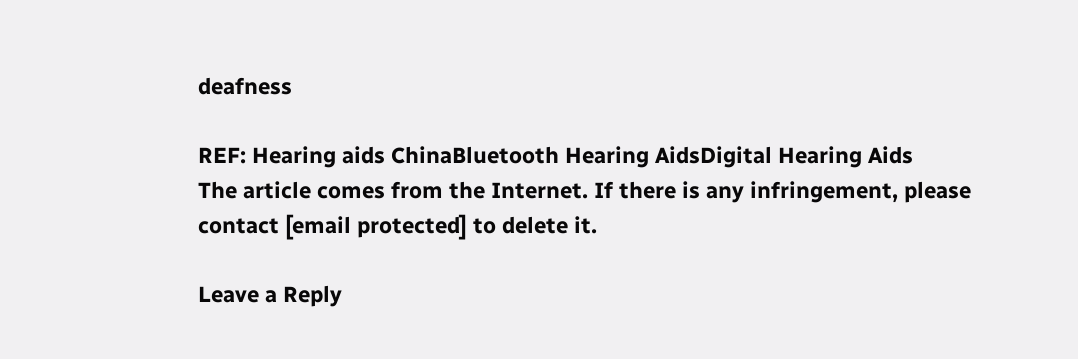deafness

REF: Hearing aids ChinaBluetooth Hearing AidsDigital Hearing Aids
The article comes from the Internet. If there is any infringement, please contact [email protected] to delete it.

Leave a Reply